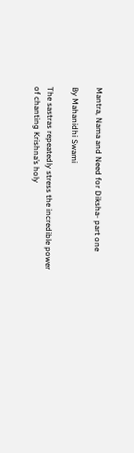Mantra, Nama and Need for Diksha- part one

By Mahanidhi Swami

The sastras repeatedly stress the incredible power of chanting Krishna’s holy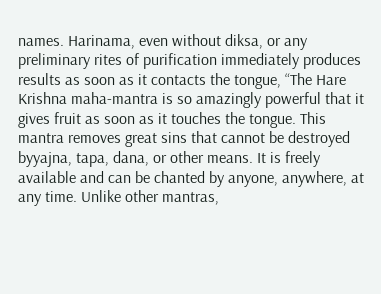names. Harinama, even without diksa, or any preliminary rites of purification immediately produces results as soon as it contacts the tongue, “The Hare Krishna maha-mantra is so amazingly powerful that it gives fruit as soon as it touches the tongue. This mantra removes great sins that cannot be destroyed byyajna, tapa, dana, or other means. It is freely available and can be chanted by anyone, anywhere, at any time. Unlike other mantras,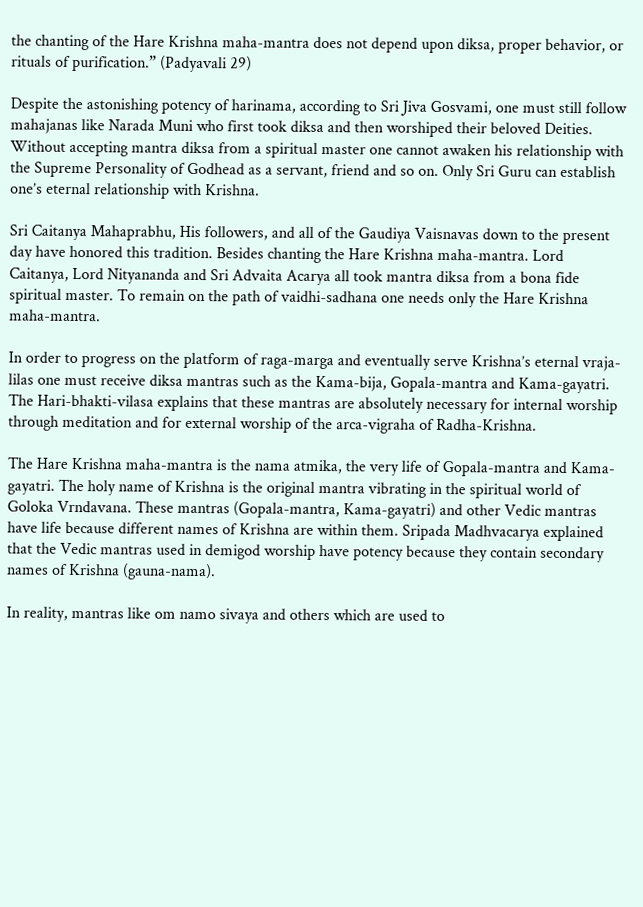the chanting of the Hare Krishna maha-mantra does not depend upon diksa, proper behavior, or rituals of purification.” (Padyavali 29)

Despite the astonishing potency of harinama, according to Sri Jiva Gosvami, one must still follow mahajanas like Narada Muni who first took diksa and then worshiped their beloved Deities. Without accepting mantra diksa from a spiritual master one cannot awaken his relationship with the Supreme Personality of Godhead as a servant, friend and so on. Only Sri Guru can establish one’s eternal relationship with Krishna.

Sri Caitanya Mahaprabhu, His followers, and all of the Gaudiya Vaisnavas down to the present day have honored this tradition. Besides chanting the Hare Krishna maha-mantra. Lord Caitanya, Lord Nityananda and Sri Advaita Acarya all took mantra diksa from a bona fide spiritual master. To remain on the path of vaidhi-sadhana one needs only the Hare Krishna maha-mantra.

In order to progress on the platform of raga-marga and eventually serve Krishna’s eternal vraja-lilas one must receive diksa mantras such as the Kama-bija, Gopala-mantra and Kama-gayatri. The Hari-bhakti-vilasa explains that these mantras are absolutely necessary for internal worship through meditation and for external worship of the arca-vigraha of Radha-Krishna.

The Hare Krishna maha-mantra is the nama atmika, the very life of Gopala-mantra and Kama-gayatri. The holy name of Krishna is the original mantra vibrating in the spiritual world of Goloka Vrndavana. These mantras (Gopala-mantra, Kama-gayatri) and other Vedic mantras have life because different names of Krishna are within them. Sripada Madhvacarya explained that the Vedic mantras used in demigod worship have potency because they contain secondary names of Krishna (gauna-nama).

In reality, mantras like om namo sivaya and others which are used to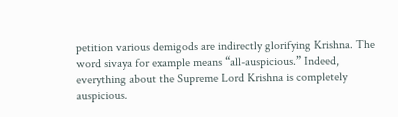petition various demigods are indirectly glorifying Krishna. The word sivaya for example means “all-auspicious.” Indeed, everything about the Supreme Lord Krishna is completely auspicious.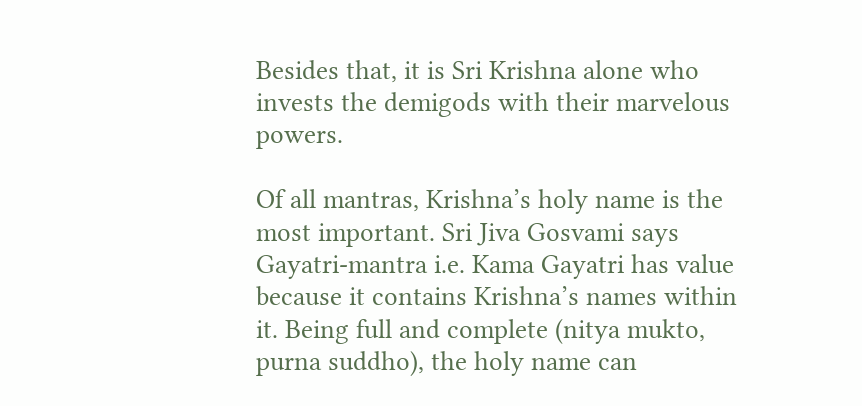Besides that, it is Sri Krishna alone who invests the demigods with their marvelous powers.

Of all mantras, Krishna’s holy name is the most important. Sri Jiva Gosvami says Gayatri-mantra i.e. Kama Gayatri has value because it contains Krishna’s names within it. Being full and complete (nitya mukto, purna suddho), the holy name can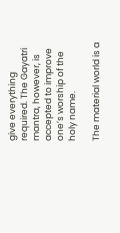give everything required. The Gayatri mantra, however, is accepted to improve one’s worship of the holy name.

The material world is a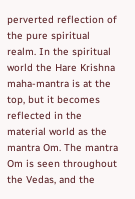perverted reflection of the pure spiritual realm. In the spiritual world the Hare Krishna maha-mantra is at the top, but it becomes reflected in the material world as the mantra Om. The mantra Om is seen throughout the Vedas, and the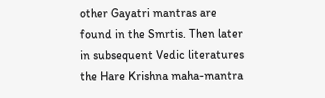other Gayatri mantras are found in the Smrtis. Then later in subsequent Vedic literatures the Hare Krishna maha-mantra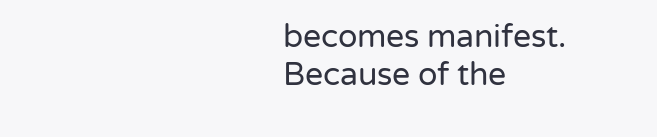becomes manifest. Because of the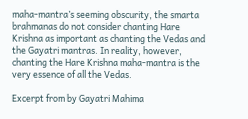maha-mantra’s seeming obscurity, the smarta brahmanas do not consider chanting Hare Krishna as important as chanting the Vedas and the Gayatri mantras. In reality, however, chanting the Hare Krishna maha-mantra is the very essence of all the Vedas.

Excerpt from by Gayatri Mahima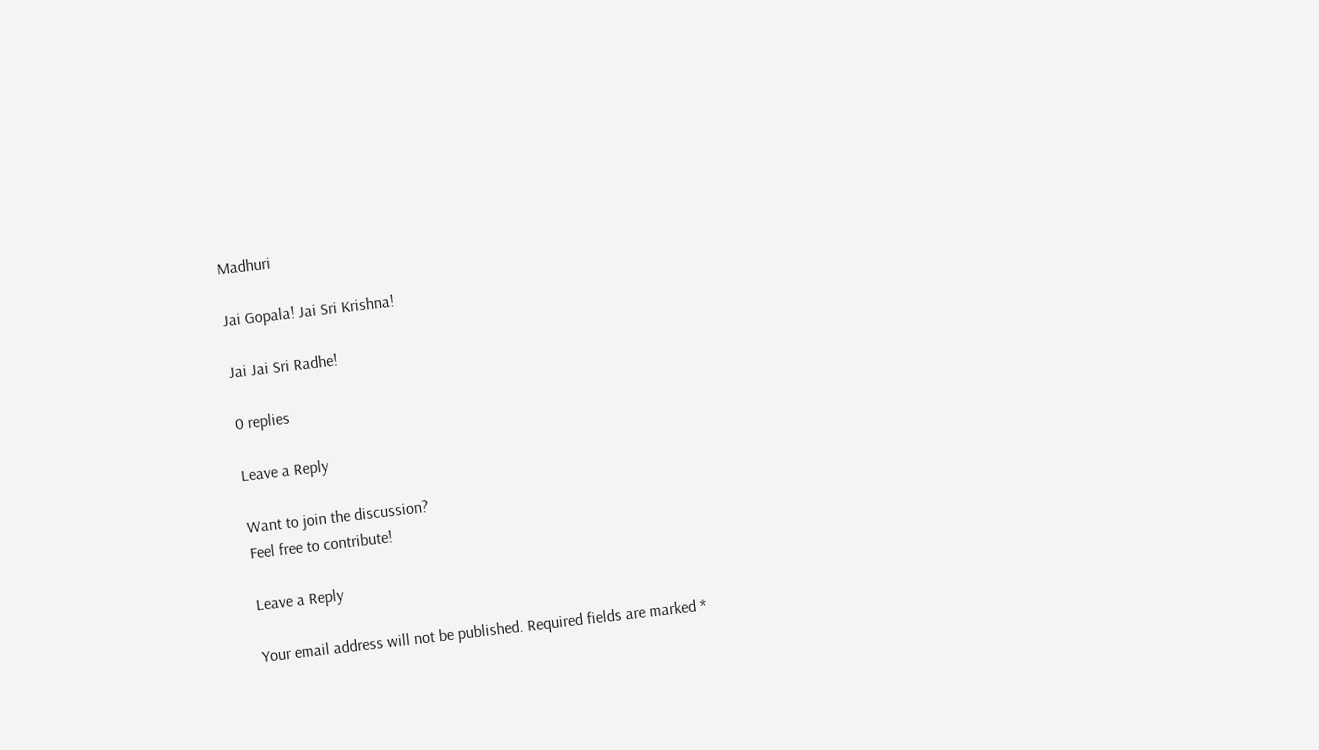Madhuri

Jai Gopala! Jai Sri Krishna!

Jai Jai Sri Radhe!

0 replies

Leave a Reply

Want to join the discussion?
Feel free to contribute!

Leave a Reply

Your email address will not be published. Required fields are marked *